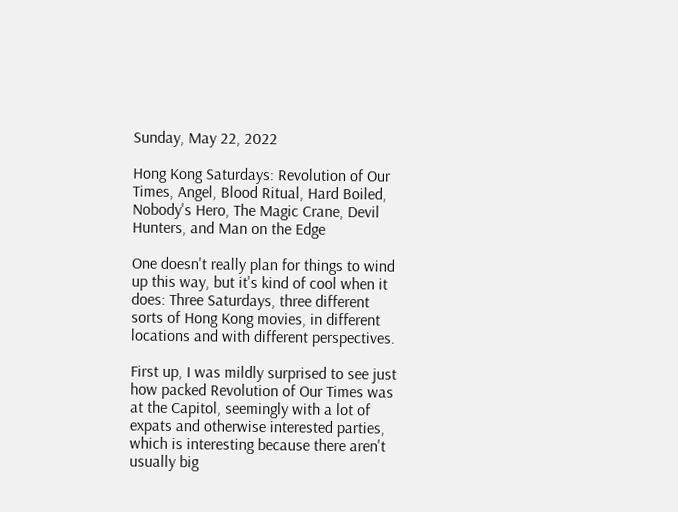Sunday, May 22, 2022

Hong Kong Saturdays: Revolution of Our Times, Angel, Blood Ritual, Hard Boiled, Nobody's Hero, The Magic Crane, Devil Hunters, and Man on the Edge

One doesn't really plan for things to wind up this way, but it's kind of cool when it does: Three Saturdays, three different sorts of Hong Kong movies, in different locations and with different perspectives.

First up, I was mildly surprised to see just how packed Revolution of Our Times was at the Capitol, seemingly with a lot of expats and otherwise interested parties, which is interesting because there aren't usually big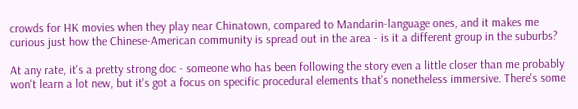crowds for HK movies when they play near Chinatown, compared to Mandarin-language ones, and it makes me curious just how the Chinese-American community is spread out in the area - is it a different group in the suburbs?

At any rate, it's a pretty strong doc - someone who has been following the story even a little closer than me probably won't learn a lot new, but it's got a focus on specific procedural elements that's nonetheless immersive. There's some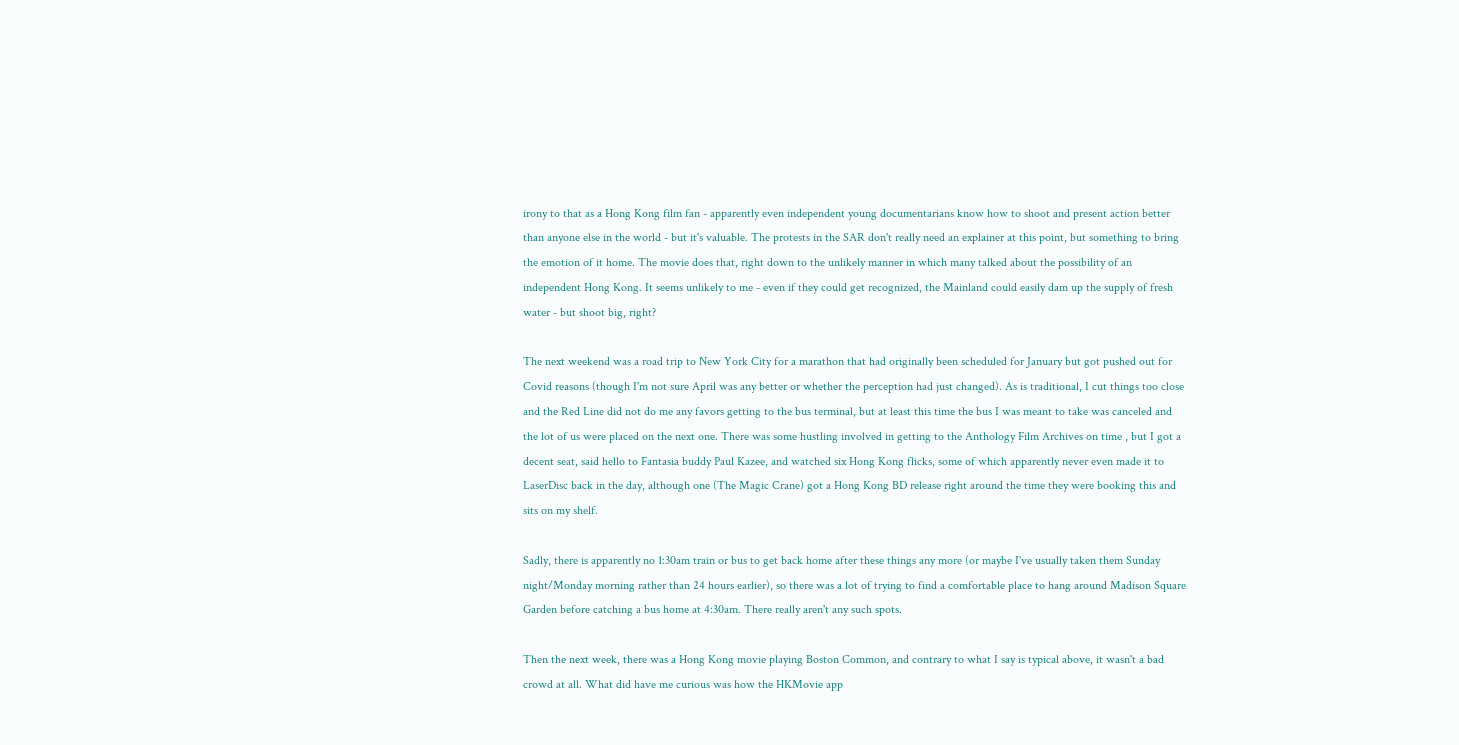irony to that as a Hong Kong film fan - apparently even independent young documentarians know how to shoot and present action better than anyone else in the world - but it's valuable. The protests in the SAR don't really need an explainer at this point, but something to bring the emotion of it home. The movie does that, right down to the unlikely manner in which many talked about the possibility of an independent Hong Kong. It seems unlikely to me - even if they could get recognized, the Mainland could easily dam up the supply of fresh water - but shoot big, right?

The next weekend was a road trip to New York City for a marathon that had originally been scheduled for January but got pushed out for Covid reasons (though I'm not sure April was any better or whether the perception had just changed). As is traditional, I cut things too close and the Red Line did not do me any favors getting to the bus terminal, but at least this time the bus I was meant to take was canceled and the lot of us were placed on the next one. There was some hustling involved in getting to the Anthology Film Archives on time , but I got a decent seat, said hello to Fantasia buddy Paul Kazee, and watched six Hong Kong flicks, some of which apparently never even made it to LaserDisc back in the day, although one (The Magic Crane) got a Hong Kong BD release right around the time they were booking this and sits on my shelf.

Sadly, there is apparently no 1:30am train or bus to get back home after these things any more (or maybe I've usually taken them Sunday night/Monday morning rather than 24 hours earlier), so there was a lot of trying to find a comfortable place to hang around Madison Square Garden before catching a bus home at 4:30am. There really aren't any such spots.

Then the next week, there was a Hong Kong movie playing Boston Common, and contrary to what I say is typical above, it wasn't a bad crowd at all. What did have me curious was how the HKMovie app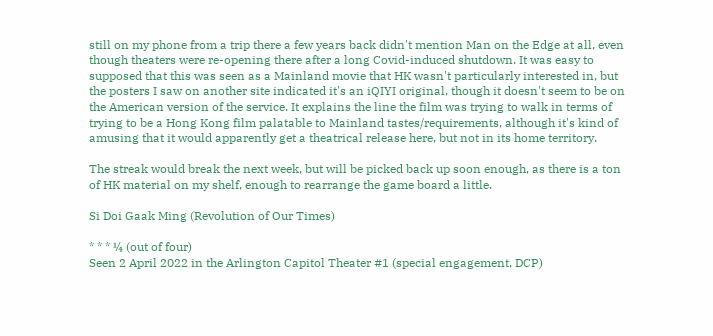still on my phone from a trip there a few years back didn't mention Man on the Edge at all, even though theaters were re-opening there after a long Covid-induced shutdown. It was easy to supposed that this was seen as a Mainland movie that HK wasn't particularly interested in, but the posters I saw on another site indicated it's an iQIYI original, though it doesn't seem to be on the American version of the service. It explains the line the film was trying to walk in terms of trying to be a Hong Kong film palatable to Mainland tastes/requirements, although it's kind of amusing that it would apparently get a theatrical release here, but not in its home territory.

The streak would break the next week, but will be picked back up soon enough, as there is a ton of HK material on my shelf, enough to rearrange the game board a little.

Si Doi Gaak Ming (Revolution of Our Times)

* * * ¼ (out of four)
Seen 2 April 2022 in the Arlington Capitol Theater #1 (special engagement, DCP)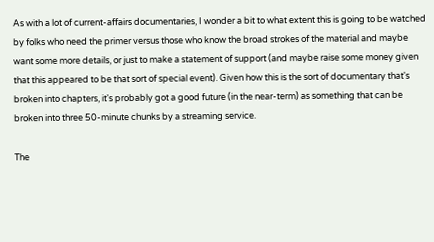As with a lot of current-affairs documentaries, I wonder a bit to what extent this is going to be watched by folks who need the primer versus those who know the broad strokes of the material and maybe want some more details, or just to make a statement of support (and maybe raise some money given that this appeared to be that sort of special event). Given how this is the sort of documentary that's broken into chapters, it's probably got a good future (in the near-term) as something that can be broken into three 50-minute chunks by a streaming service.

The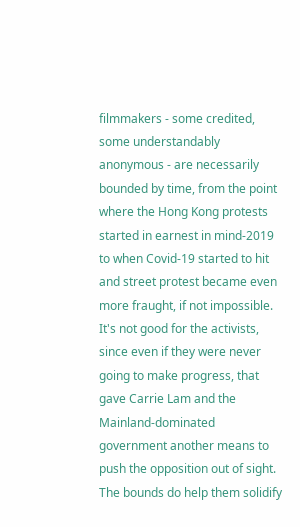filmmakers - some credited, some understandably anonymous - are necessarily bounded by time, from the point where the Hong Kong protests started in earnest in mind-2019 to when Covid-19 started to hit and street protest became even more fraught, if not impossible. It's not good for the activists, since even if they were never going to make progress, that gave Carrie Lam and the Mainland-dominated government another means to push the opposition out of sight. The bounds do help them solidify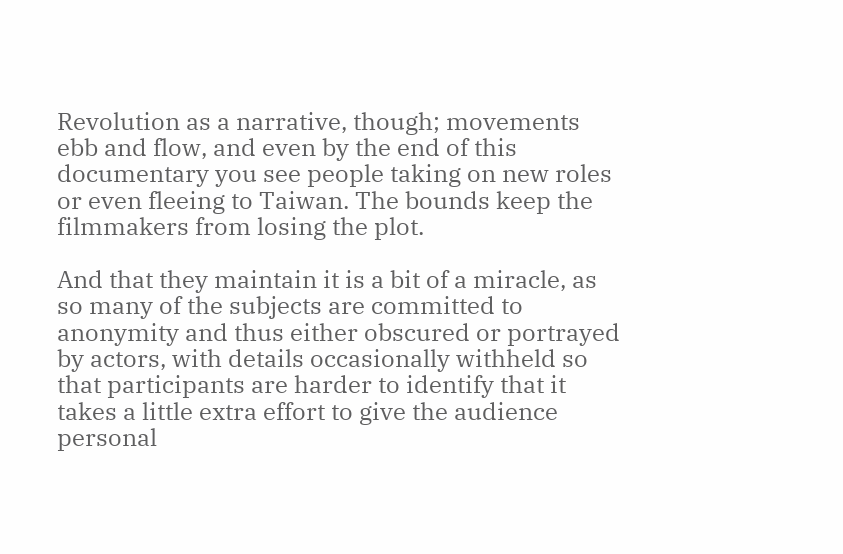Revolution as a narrative, though; movements ebb and flow, and even by the end of this documentary you see people taking on new roles or even fleeing to Taiwan. The bounds keep the filmmakers from losing the plot.

And that they maintain it is a bit of a miracle, as so many of the subjects are committed to anonymity and thus either obscured or portrayed by actors, with details occasionally withheld so that participants are harder to identify that it takes a little extra effort to give the audience personal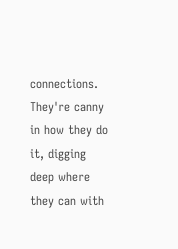connections. They're canny in how they do it, digging deep where they can with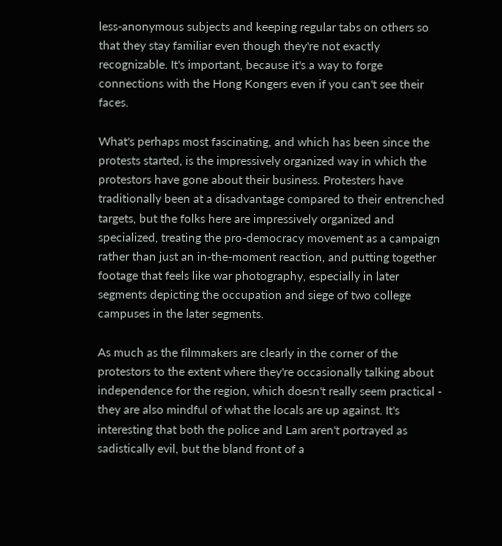less-anonymous subjects and keeping regular tabs on others so that they stay familiar even though they're not exactly recognizable. It's important, because it's a way to forge connections with the Hong Kongers even if you can't see their faces.

What's perhaps most fascinating, and which has been since the protests started, is the impressively organized way in which the protestors have gone about their business. Protesters have traditionally been at a disadvantage compared to their entrenched targets, but the folks here are impressively organized and specialized, treating the pro-democracy movement as a campaign rather than just an in-the-moment reaction, and putting together footage that feels like war photography, especially in later segments depicting the occupation and siege of two college campuses in the later segments.

As much as the filmmakers are clearly in the corner of the protestors to the extent where they're occasionally talking about independence for the region, which doesn't really seem practical - they are also mindful of what the locals are up against. It's interesting that both the police and Lam aren't portrayed as sadistically evil, but the bland front of a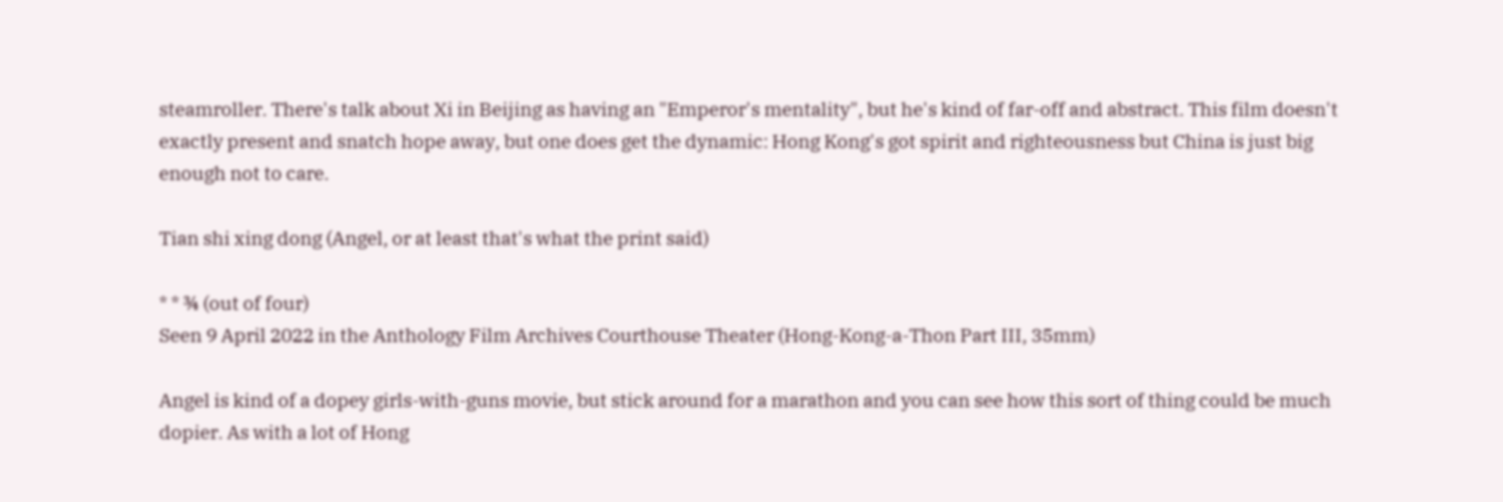steamroller. There's talk about Xi in Beijing as having an "Emperor's mentality", but he's kind of far-off and abstract. This film doesn't exactly present and snatch hope away, but one does get the dynamic: Hong Kong's got spirit and righteousness but China is just big enough not to care.

Tian shi xing dong (Angel, or at least that's what the print said)

* * ¾ (out of four)
Seen 9 April 2022 in the Anthology Film Archives Courthouse Theater (Hong-Kong-a-Thon Part III, 35mm)

Angel is kind of a dopey girls-with-guns movie, but stick around for a marathon and you can see how this sort of thing could be much dopier. As with a lot of Hong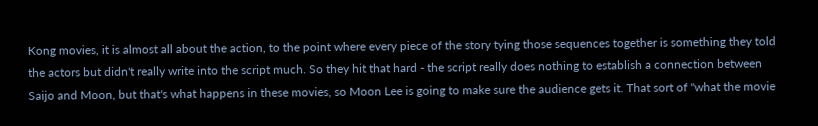Kong movies, it is almost all about the action, to the point where every piece of the story tying those sequences together is something they told the actors but didn't really write into the script much. So they hit that hard - the script really does nothing to establish a connection between Saijo and Moon, but that's what happens in these movies, so Moon Lee is going to make sure the audience gets it. That sort of "what the movie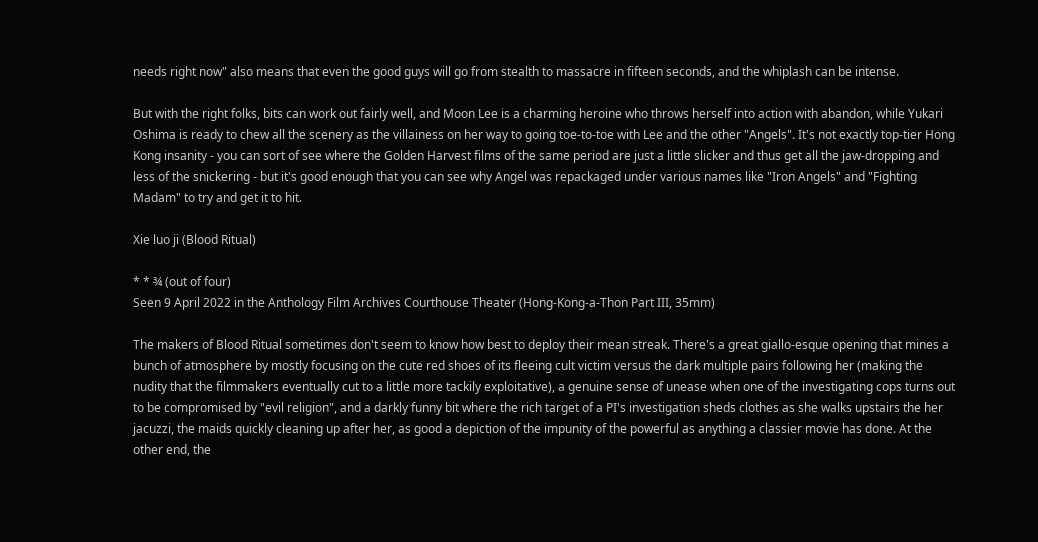needs right now" also means that even the good guys will go from stealth to massacre in fifteen seconds, and the whiplash can be intense.

But with the right folks, bits can work out fairly well, and Moon Lee is a charming heroine who throws herself into action with abandon, while Yukari Oshima is ready to chew all the scenery as the villainess on her way to going toe-to-toe with Lee and the other "Angels". It's not exactly top-tier Hong Kong insanity - you can sort of see where the Golden Harvest films of the same period are just a little slicker and thus get all the jaw-dropping and less of the snickering - but it's good enough that you can see why Angel was repackaged under various names like "Iron Angels" and "Fighting Madam" to try and get it to hit.

Xie luo ji (Blood Ritual)

* * ¾ (out of four)
Seen 9 April 2022 in the Anthology Film Archives Courthouse Theater (Hong-Kong-a-Thon Part III, 35mm)

The makers of Blood Ritual sometimes don't seem to know how best to deploy their mean streak. There's a great giallo-esque opening that mines a bunch of atmosphere by mostly focusing on the cute red shoes of its fleeing cult victim versus the dark multiple pairs following her (making the nudity that the filmmakers eventually cut to a little more tackily exploitative), a genuine sense of unease when one of the investigating cops turns out to be compromised by "evil religion", and a darkly funny bit where the rich target of a PI's investigation sheds clothes as she walks upstairs the her jacuzzi, the maids quickly cleaning up after her, as good a depiction of the impunity of the powerful as anything a classier movie has done. At the other end, the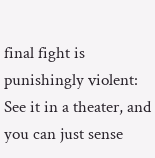final fight is punishingly violent: See it in a theater, and you can just sense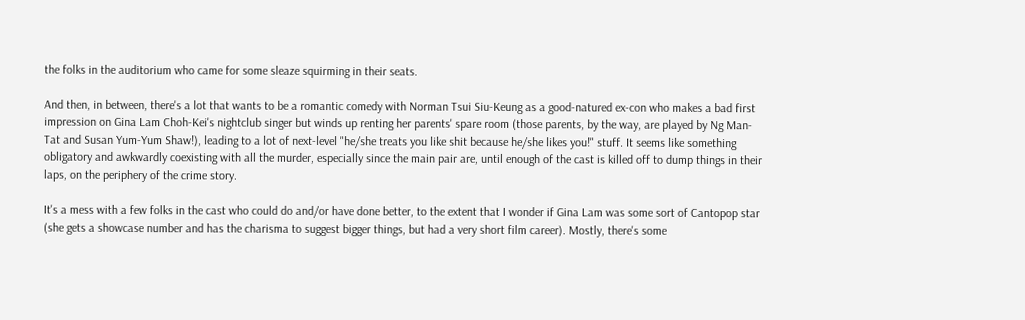the folks in the auditorium who came for some sleaze squirming in their seats.

And then, in between, there's a lot that wants to be a romantic comedy with Norman Tsui Siu-Keung as a good-natured ex-con who makes a bad first impression on Gina Lam Choh-Kei's nightclub singer but winds up renting her parents' spare room (those parents, by the way, are played by Ng Man-Tat and Susan Yum-Yum Shaw!), leading to a lot of next-level "he/she treats you like shit because he/she likes you!" stuff. It seems like something obligatory and awkwardly coexisting with all the murder, especially since the main pair are, until enough of the cast is killed off to dump things in their laps, on the periphery of the crime story.

It's a mess with a few folks in the cast who could do and/or have done better, to the extent that I wonder if Gina Lam was some sort of Cantopop star (she gets a showcase number and has the charisma to suggest bigger things, but had a very short film career). Mostly, there's some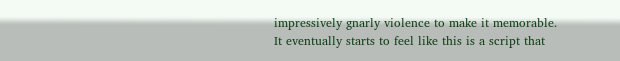impressively gnarly violence to make it memorable. It eventually starts to feel like this is a script that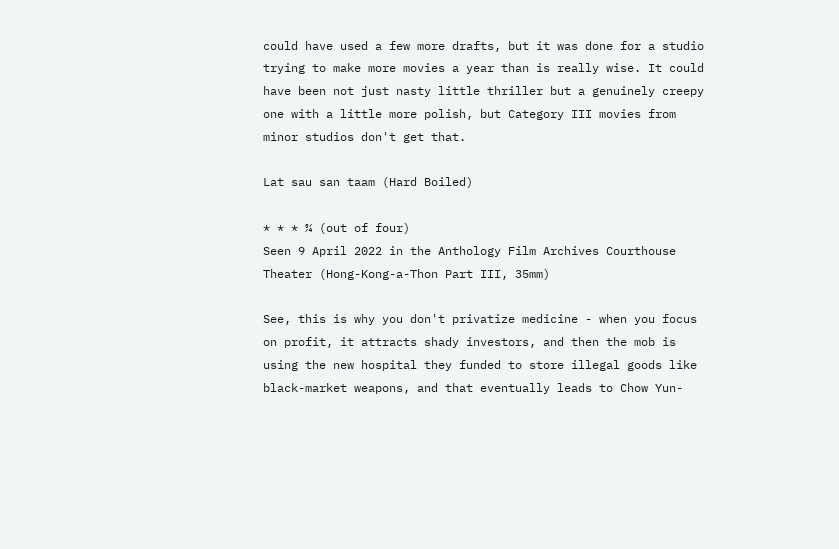could have used a few more drafts, but it was done for a studio trying to make more movies a year than is really wise. It could have been not just nasty little thriller but a genuinely creepy one with a little more polish, but Category III movies from minor studios don't get that.

Lat sau san taam (Hard Boiled)

* * * ¾ (out of four)
Seen 9 April 2022 in the Anthology Film Archives Courthouse Theater (Hong-Kong-a-Thon Part III, 35mm)

See, this is why you don't privatize medicine - when you focus on profit, it attracts shady investors, and then the mob is using the new hospital they funded to store illegal goods like black-market weapons, and that eventually leads to Chow Yun-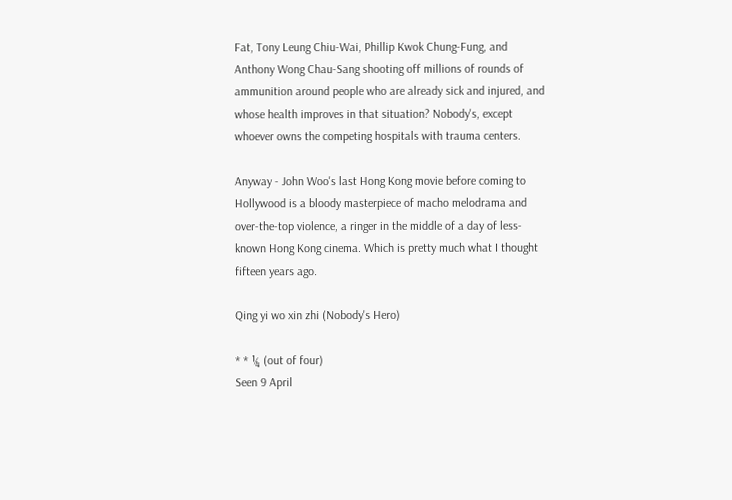Fat, Tony Leung Chiu-Wai, Phillip Kwok Chung-Fung, and Anthony Wong Chau-Sang shooting off millions of rounds of ammunition around people who are already sick and injured, and whose health improves in that situation? Nobody's, except whoever owns the competing hospitals with trauma centers.

Anyway - John Woo's last Hong Kong movie before coming to Hollywood is a bloody masterpiece of macho melodrama and over-the-top violence, a ringer in the middle of a day of less-known Hong Kong cinema. Which is pretty much what I thought fifteen years ago.

Qing yi wo xin zhi (Nobody's Hero)

* * ¼ (out of four)
Seen 9 April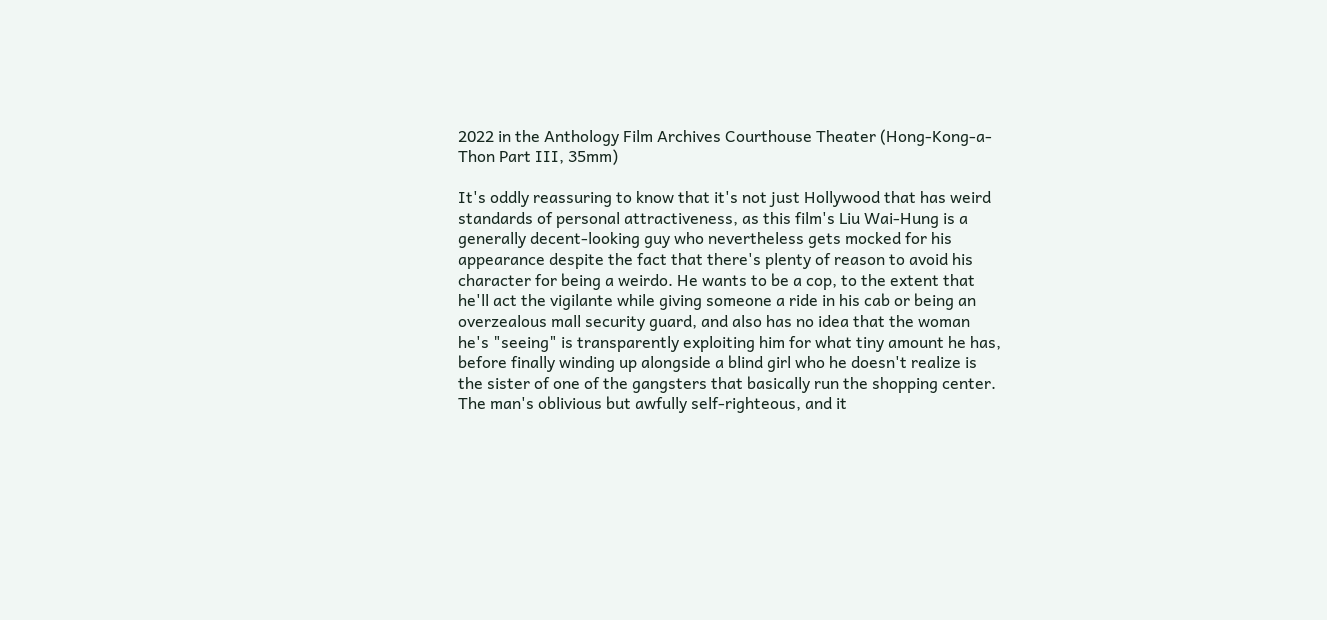2022 in the Anthology Film Archives Courthouse Theater (Hong-Kong-a-Thon Part III, 35mm)

It's oddly reassuring to know that it's not just Hollywood that has weird standards of personal attractiveness, as this film's Liu Wai-Hung is a generally decent-looking guy who nevertheless gets mocked for his appearance despite the fact that there's plenty of reason to avoid his character for being a weirdo. He wants to be a cop, to the extent that he'll act the vigilante while giving someone a ride in his cab or being an overzealous mall security guard, and also has no idea that the woman he's "seeing" is transparently exploiting him for what tiny amount he has, before finally winding up alongside a blind girl who he doesn't realize is the sister of one of the gangsters that basically run the shopping center. The man's oblivious but awfully self-righteous, and it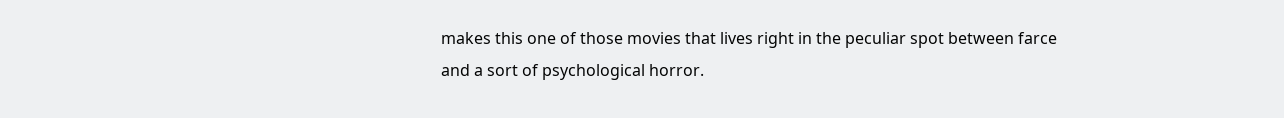makes this one of those movies that lives right in the peculiar spot between farce and a sort of psychological horror.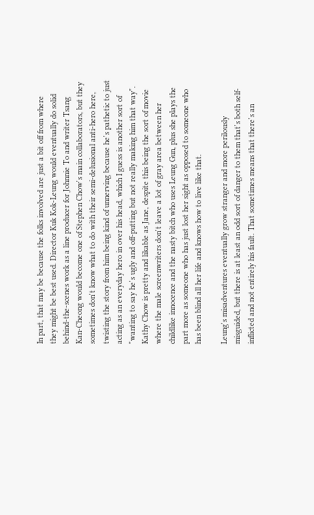In part, that may be because the folks involved are just a bit off from where they might be best used. Director Kuk Kok-Leung would eventually do solid behind-the-scenes work as a line producer for Johnnie To and writer Tsang Kan-Cheong would become one of Stephen Chow's main collaborators, but they sometimes don't know what to do with their semi-delusional anti-hero here, twisting the story from him being kind of unnerving because he's pathetic to just acting as an everyday hero in over his head, which I guess is another sort of "wanting to say he's ugly and off-putting but not really making him that way". Kathy Chow is pretty and likable as Jane, despite this being the sort of movie where the male screenwriters don't leave a lot of gray area between her childlike innocence and the nasty bitch who uses Leung Gun, plus she plays the part more as someone who has just lost her sight as opposed to someone who has been blind all her life and knows how to live like that.

Leung's misadventures eventually grow stranger and more perilously misguided, but there is at least an odd sort of danger to them that's both self-inflicted and not entirely his fault. That sometimes means that there's an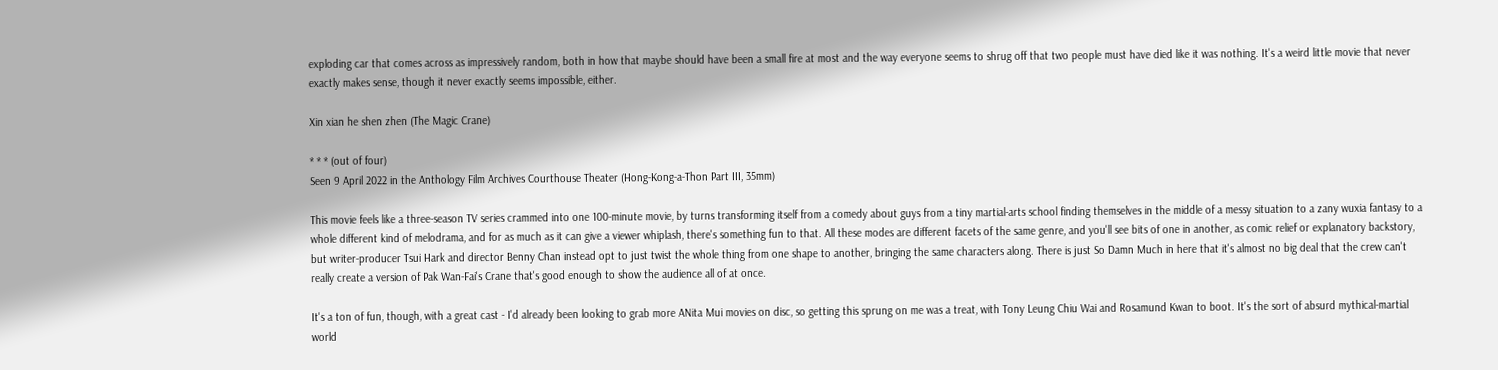exploding car that comes across as impressively random, both in how that maybe should have been a small fire at most and the way everyone seems to shrug off that two people must have died like it was nothing. It's a weird little movie that never exactly makes sense, though it never exactly seems impossible, either.

Xin xian he shen zhen (The Magic Crane)

* * * (out of four)
Seen 9 April 2022 in the Anthology Film Archives Courthouse Theater (Hong-Kong-a-Thon Part III, 35mm)

This movie feels like a three-season TV series crammed into one 100-minute movie, by turns transforming itself from a comedy about guys from a tiny martial-arts school finding themselves in the middle of a messy situation to a zany wuxia fantasy to a whole different kind of melodrama, and for as much as it can give a viewer whiplash, there's something fun to that. All these modes are different facets of the same genre, and you'll see bits of one in another, as comic relief or explanatory backstory, but writer-producer Tsui Hark and director Benny Chan instead opt to just twist the whole thing from one shape to another, bringing the same characters along. There is just So Damn Much in here that it's almost no big deal that the crew can't really create a version of Pak Wan-Fai's Crane that's good enough to show the audience all of at once.

It's a ton of fun, though, with a great cast - I'd already been looking to grab more ANita Mui movies on disc, so getting this sprung on me was a treat, with Tony Leung Chiu Wai and Rosamund Kwan to boot. It's the sort of absurd mythical-martial world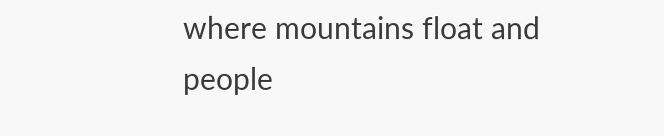where mountains float and people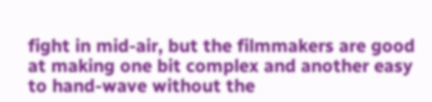fight in mid-air, but the filmmakers are good at making one bit complex and another easy to hand-wave without the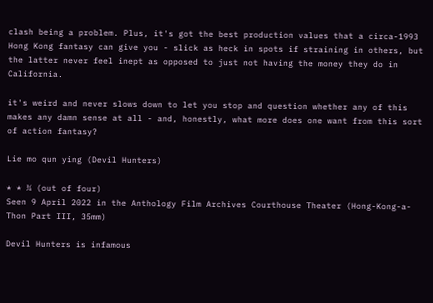clash being a problem. Plus, it's got the best production values that a circa-1993 Hong Kong fantasy can give you - slick as heck in spots if straining in others, but the latter never feel inept as opposed to just not having the money they do in California.

it's weird and never slows down to let you stop and question whether any of this makes any damn sense at all - and, honestly, what more does one want from this sort of action fantasy?

Lie mo qun ying (Devil Hunters)

* * ¾ (out of four)
Seen 9 April 2022 in the Anthology Film Archives Courthouse Theater (Hong-Kong-a-Thon Part III, 35mm)

Devil Hunters is infamous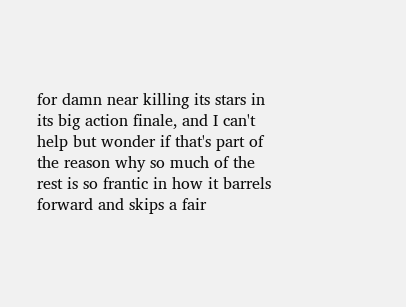for damn near killing its stars in its big action finale, and I can't help but wonder if that's part of the reason why so much of the rest is so frantic in how it barrels forward and skips a fair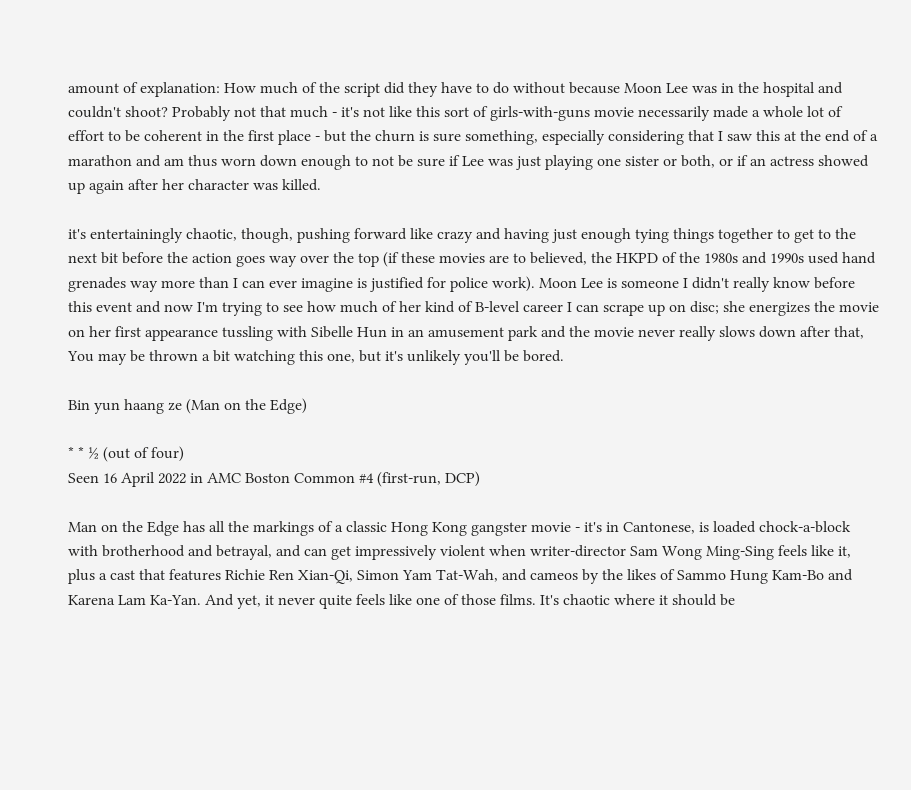amount of explanation: How much of the script did they have to do without because Moon Lee was in the hospital and couldn't shoot? Probably not that much - it's not like this sort of girls-with-guns movie necessarily made a whole lot of effort to be coherent in the first place - but the churn is sure something, especially considering that I saw this at the end of a marathon and am thus worn down enough to not be sure if Lee was just playing one sister or both, or if an actress showed up again after her character was killed.

it's entertainingly chaotic, though, pushing forward like crazy and having just enough tying things together to get to the next bit before the action goes way over the top (if these movies are to believed, the HKPD of the 1980s and 1990s used hand grenades way more than I can ever imagine is justified for police work). Moon Lee is someone I didn't really know before this event and now I'm trying to see how much of her kind of B-level career I can scrape up on disc; she energizes the movie on her first appearance tussling with Sibelle Hun in an amusement park and the movie never really slows down after that, You may be thrown a bit watching this one, but it's unlikely you'll be bored.

Bin yun haang ze (Man on the Edge)

* * ½ (out of four)
Seen 16 April 2022 in AMC Boston Common #4 (first-run, DCP)

Man on the Edge has all the markings of a classic Hong Kong gangster movie - it's in Cantonese, is loaded chock-a-block with brotherhood and betrayal, and can get impressively violent when writer-director Sam Wong Ming-Sing feels like it, plus a cast that features Richie Ren Xian-Qi, Simon Yam Tat-Wah, and cameos by the likes of Sammo Hung Kam-Bo and Karena Lam Ka-Yan. And yet, it never quite feels like one of those films. It's chaotic where it should be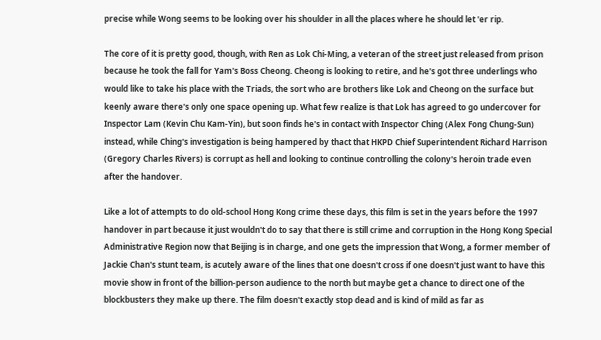precise while Wong seems to be looking over his shoulder in all the places where he should let 'er rip.

The core of it is pretty good, though, with Ren as Lok Chi-Ming, a veteran of the street just released from prison because he took the fall for Yam's Boss Cheong. Cheong is looking to retire, and he's got three underlings who would like to take his place with the Triads, the sort who are brothers like Lok and Cheong on the surface but keenly aware there's only one space opening up. What few realize is that Lok has agreed to go undercover for Inspector Lam (Kevin Chu Kam-Yin), but soon finds he's in contact with Inspector Ching (Alex Fong Chung-Sun) instead, while Ching's investigation is being hampered by thact that HKPD Chief Superintendent Richard Harrison (Gregory Charles Rivers) is corrupt as hell and looking to continue controlling the colony's heroin trade even after the handover.

Like a lot of attempts to do old-school Hong Kong crime these days, this film is set in the years before the 1997 handover in part because it just wouldn't do to say that there is still crime and corruption in the Hong Kong Special Administrative Region now that Beijing is in charge, and one gets the impression that Wong, a former member of Jackie Chan's stunt team, is acutely aware of the lines that one doesn't cross if one doesn't just want to have this movie show in front of the billion-person audience to the north but maybe get a chance to direct one of the blockbusters they make up there. The film doesn't exactly stop dead and is kind of mild as far as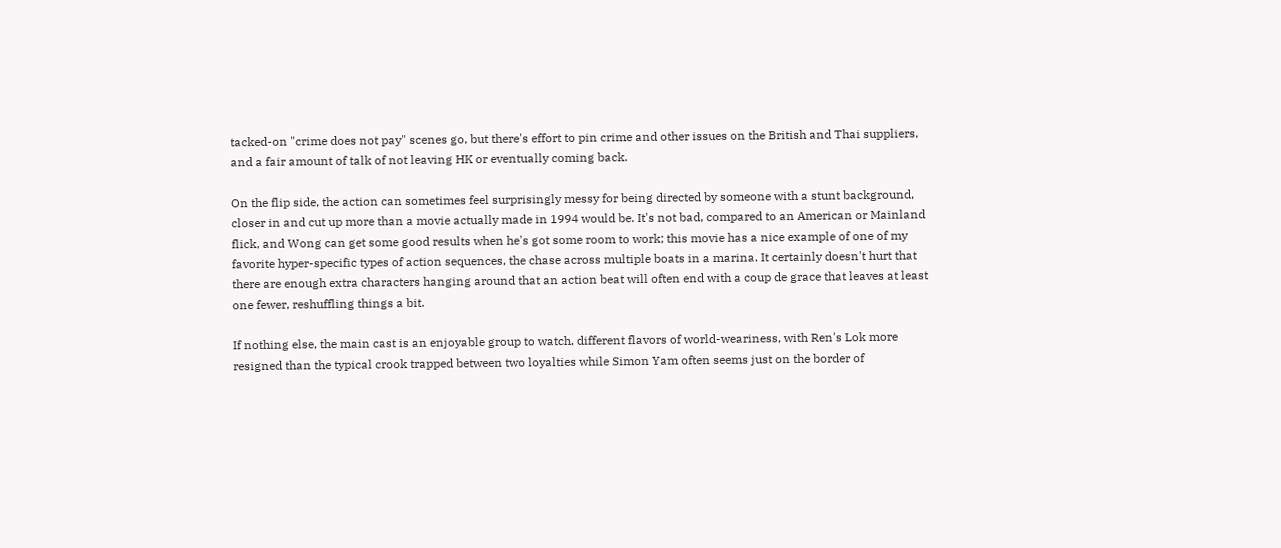tacked-on "crime does not pay" scenes go, but there's effort to pin crime and other issues on the British and Thai suppliers, and a fair amount of talk of not leaving HK or eventually coming back.

On the flip side, the action can sometimes feel surprisingly messy for being directed by someone with a stunt background, closer in and cut up more than a movie actually made in 1994 would be. It's not bad, compared to an American or Mainland flick, and Wong can get some good results when he's got some room to work; this movie has a nice example of one of my favorite hyper-specific types of action sequences, the chase across multiple boats in a marina. It certainly doesn't hurt that there are enough extra characters hanging around that an action beat will often end with a coup de grace that leaves at least one fewer, reshuffling things a bit.

If nothing else, the main cast is an enjoyable group to watch, different flavors of world-weariness, with Ren's Lok more resigned than the typical crook trapped between two loyalties while Simon Yam often seems just on the border of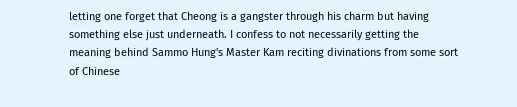letting one forget that Cheong is a gangster through his charm but having something else just underneath. I confess to not necessarily getting the meaning behind Sammo Hung's Master Kam reciting divinations from some sort of Chinese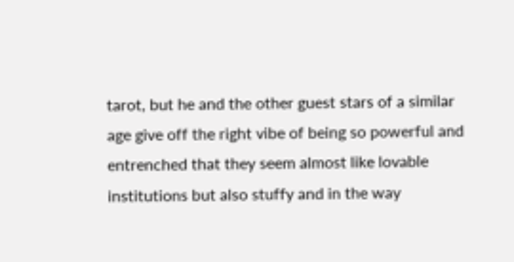tarot, but he and the other guest stars of a similar age give off the right vibe of being so powerful and entrenched that they seem almost like lovable institutions but also stuffy and in the way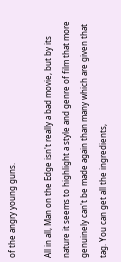of the angry young guns.

All in all, Man on the Edge isn't really a bad movie, but by its nature it seems to highlight a style and genre of film that more genuinely can't be made again than many which are given that tag. You can get all the ingredients,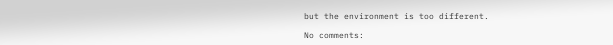but the environment is too different.

No comments: